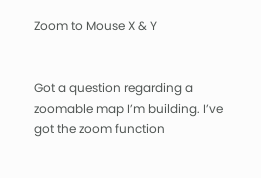Zoom to Mouse X & Y


Got a question regarding a zoomable map I’m building. I’ve got the zoom function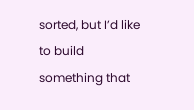sorted, but I’d like to build something that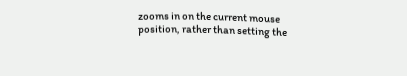zooms in on the current mouse position, rather than setting the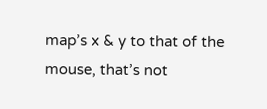map’s x & y to that of the mouse, that’s not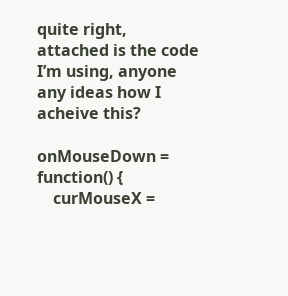quite right, attached is the code I’m using, anyone any ideas how I acheive this?

onMouseDown = function() {
    curMouseX =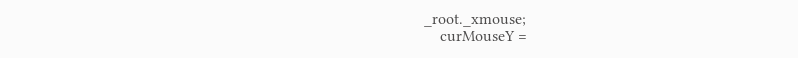_root._xmouse;
    curMouseY =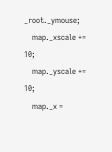_root._ymouse;
    map._xscale += 10;
    map._yscale += 10;
    map._x =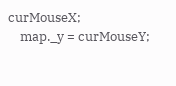curMouseX;
    map._y = curMouseY;